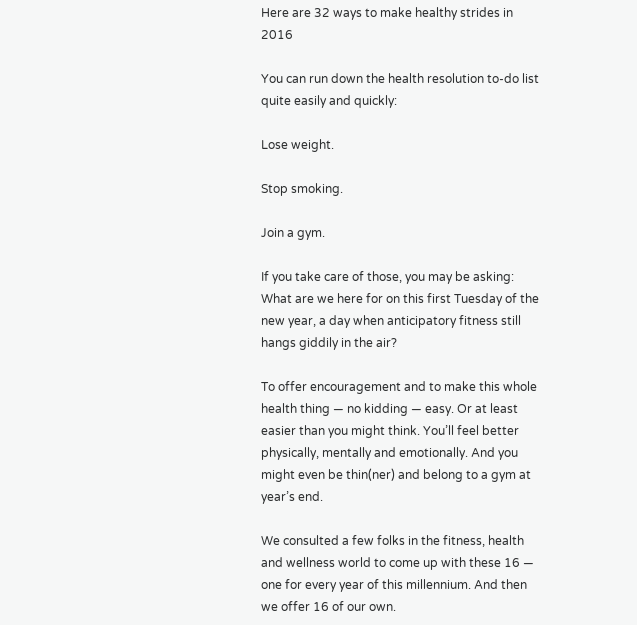Here are 32 ways to make healthy strides in 2016

You can run down the health resolution to-do list quite easily and quickly:

Lose weight.

Stop smoking.

Join a gym.

If you take care of those, you may be asking: What are we here for on this first Tuesday of the new year, a day when anticipatory fitness still hangs giddily in the air?

To offer encouragement and to make this whole health thing — no kidding — easy. Or at least easier than you might think. You’ll feel better physically, mentally and emotionally. And you might even be thin(ner) and belong to a gym at year’s end.

We consulted a few folks in the fitness, health and wellness world to come up with these 16 — one for every year of this millennium. And then we offer 16 of our own.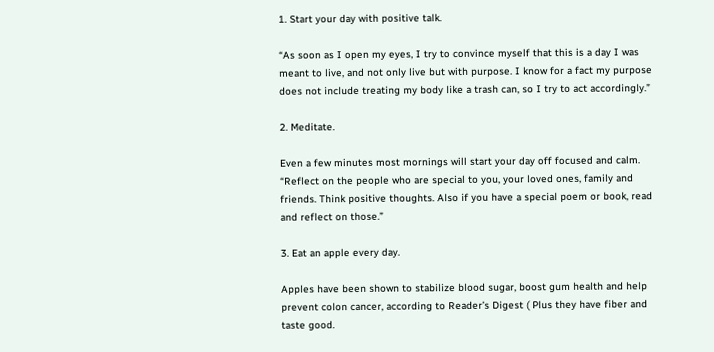1. Start your day with positive talk.

“As soon as I open my eyes, I try to convince myself that this is a day I was meant to live, and not only live but with purpose. I know for a fact my purpose does not include treating my body like a trash can, so I try to act accordingly.”

2. Meditate.

Even a few minutes most mornings will start your day off focused and calm. “Reflect on the people who are special to you, your loved ones, family and friends. Think positive thoughts. Also if you have a special poem or book, read and reflect on those.”

3. Eat an apple every day.

Apples have been shown to stabilize blood sugar, boost gum health and help prevent colon cancer, according to Reader’s Digest ( Plus they have fiber and taste good.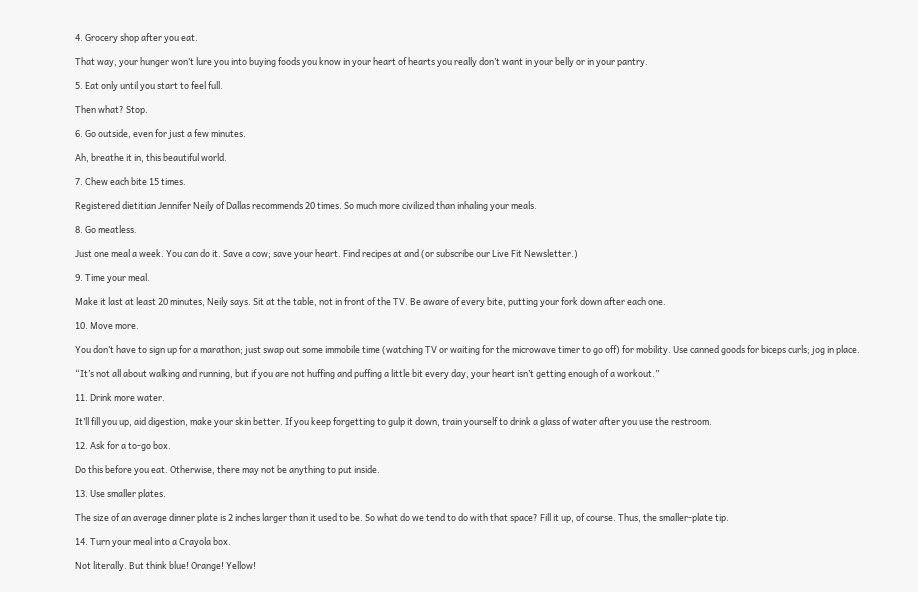4. Grocery shop after you eat.

That way, your hunger won’t lure you into buying foods you know in your heart of hearts you really don’t want in your belly or in your pantry.

5. Eat only until you start to feel full.

Then what? Stop.

6. Go outside, even for just a few minutes.

Ah, breathe it in, this beautiful world.

7. Chew each bite 15 times.

Registered dietitian Jennifer Neily of Dallas recommends 20 times. So much more civilized than inhaling your meals.

8. Go meatless.

Just one meal a week. You can do it. Save a cow; save your heart. Find recipes at and (or subscribe our Live Fit Newsletter.)

9. Time your meal.

Make it last at least 20 minutes, Neily says. Sit at the table, not in front of the TV. Be aware of every bite, putting your fork down after each one.

10. Move more.

You don’t have to sign up for a marathon; just swap out some immobile time (watching TV or waiting for the microwave timer to go off) for mobility. Use canned goods for biceps curls; jog in place.

“It’s not all about walking and running, but if you are not huffing and puffing a little bit every day, your heart isn’t getting enough of a workout.”

11. Drink more water.

It’ll fill you up, aid digestion, make your skin better. If you keep forgetting to gulp it down, train yourself to drink a glass of water after you use the restroom.

12. Ask for a to-go box.

Do this before you eat. Otherwise, there may not be anything to put inside.

13. Use smaller plates.

The size of an average dinner plate is 2 inches larger than it used to be. So what do we tend to do with that space? Fill it up, of course. Thus, the smaller-plate tip.

14. Turn your meal into a Crayola box.

Not literally. But think blue! Orange! Yellow!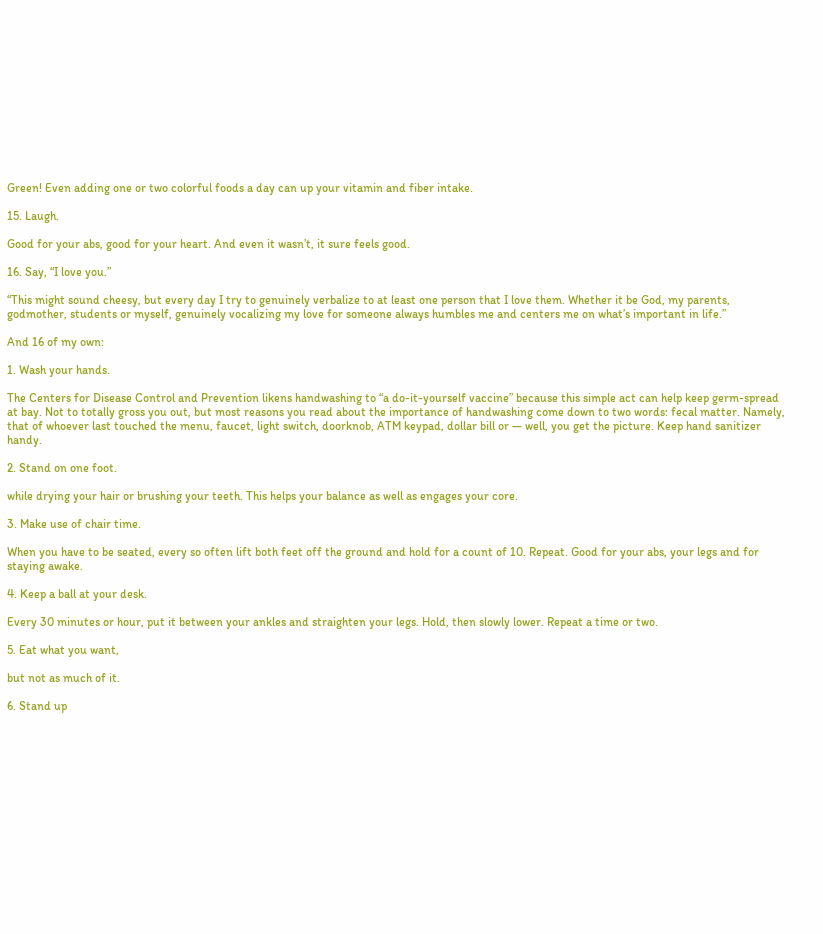Green! Even adding one or two colorful foods a day can up your vitamin and fiber intake.

15. Laugh.

Good for your abs, good for your heart. And even it wasn’t, it sure feels good.

16. Say, “I love you.”

“This might sound cheesy, but every day I try to genuinely verbalize to at least one person that I love them. Whether it be God, my parents, godmother, students or myself, genuinely vocalizing my love for someone always humbles me and centers me on what’s important in life.”

And 16 of my own:

1. Wash your hands.

The Centers for Disease Control and Prevention likens handwashing to “a do-it-yourself vaccine” because this simple act can help keep germ-spread at bay. Not to totally gross you out, but most reasons you read about the importance of handwashing come down to two words: fecal matter. Namely, that of whoever last touched the menu, faucet, light switch, doorknob, ATM keypad, dollar bill or — well, you get the picture. Keep hand sanitizer handy.

2. Stand on one foot.

while drying your hair or brushing your teeth. This helps your balance as well as engages your core.

3. Make use of chair time.

When you have to be seated, every so often lift both feet off the ground and hold for a count of 10. Repeat. Good for your abs, your legs and for staying awake.

4. Keep a ball at your desk.

Every 30 minutes or hour, put it between your ankles and straighten your legs. Hold, then slowly lower. Repeat a time or two.

5. Eat what you want,

but not as much of it.

6. Stand up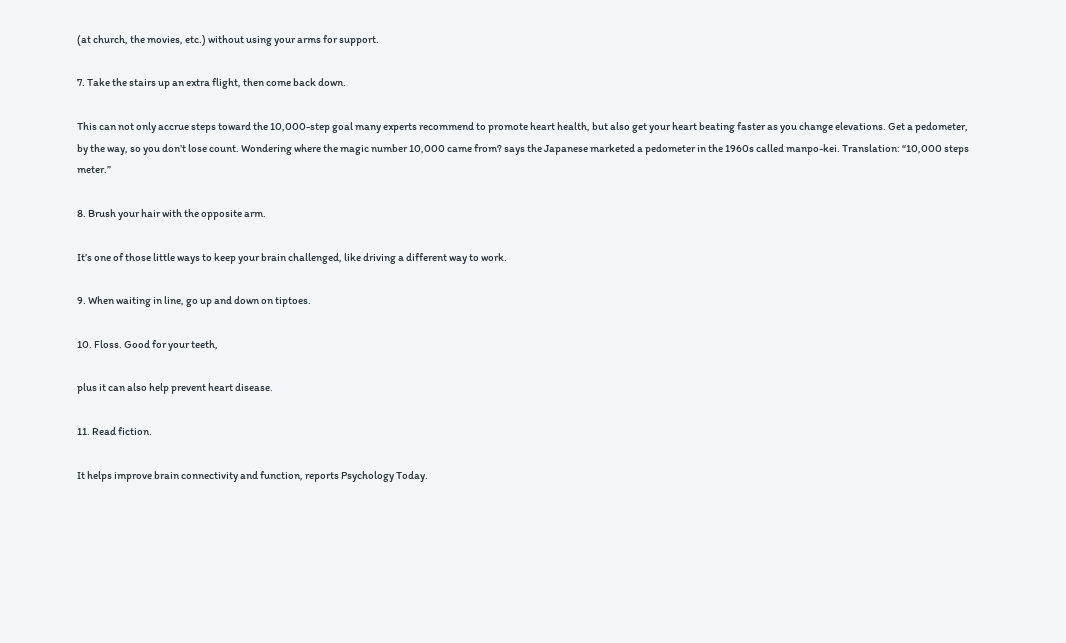(at church, the movies, etc.) without using your arms for support.

7. Take the stairs up an extra flight, then come back down.

This can not only accrue steps toward the 10,000-step goal many experts recommend to promote heart health, but also get your heart beating faster as you change elevations. Get a pedometer, by the way, so you don’t lose count. Wondering where the magic number 10,000 came from? says the Japanese marketed a pedometer in the 1960s called manpo-kei. Translation: “10,000 steps meter.”

8. Brush your hair with the opposite arm.

It’s one of those little ways to keep your brain challenged, like driving a different way to work.

9. When waiting in line, go up and down on tiptoes.

10. Floss. Good for your teeth,

plus it can also help prevent heart disease.

11. Read fiction.

It helps improve brain connectivity and function, reports Psychology Today.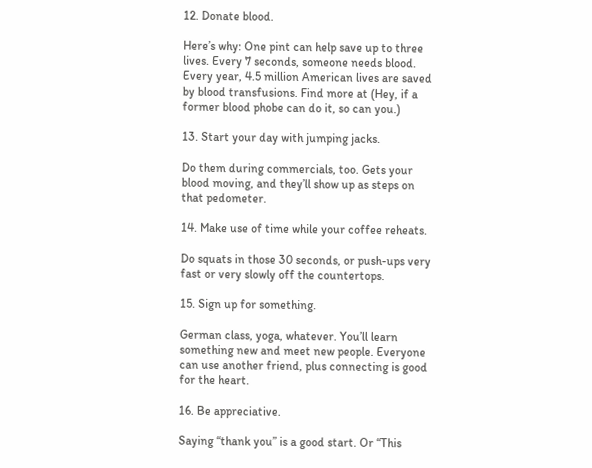12. Donate blood.

Here’s why: One pint can help save up to three lives. Every 7 seconds, someone needs blood. Every year, 4.5 million American lives are saved by blood transfusions. Find more at (Hey, if a former blood phobe can do it, so can you.)

13. Start your day with jumping jacks.

Do them during commercials, too. Gets your blood moving, and they’ll show up as steps on that pedometer.

14. Make use of time while your coffee reheats.

Do squats in those 30 seconds, or push-ups very fast or very slowly off the countertops.

15. Sign up for something.

German class, yoga, whatever. You’ll learn something new and meet new people. Everyone can use another friend, plus connecting is good for the heart.

16. Be appreciative.

Saying “thank you” is a good start. Or “This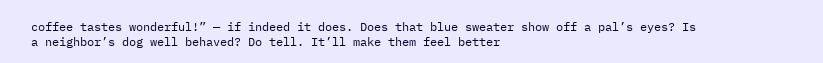coffee tastes wonderful!” — if indeed it does. Does that blue sweater show off a pal’s eyes? Is a neighbor’s dog well behaved? Do tell. It’ll make them feel better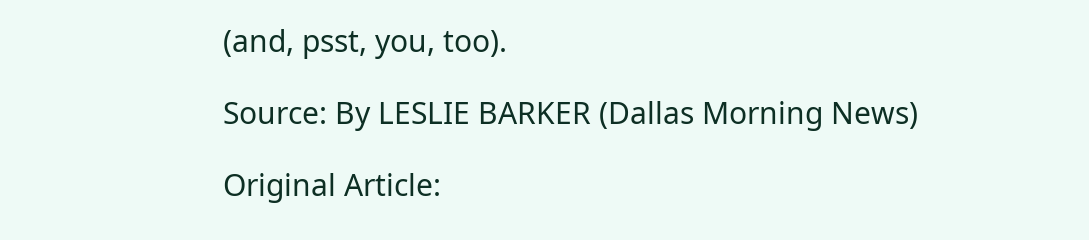(and, psst, you, too).

Source: By LESLIE BARKER (Dallas Morning News)

Original Article: